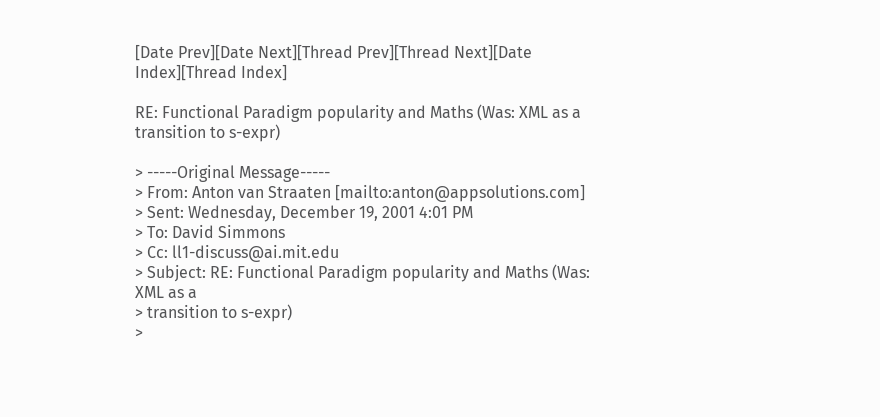[Date Prev][Date Next][Thread Prev][Thread Next][Date Index][Thread Index]

RE: Functional Paradigm popularity and Maths (Was: XML as a transition to s-expr)

> -----Original Message-----
> From: Anton van Straaten [mailto:anton@appsolutions.com]
> Sent: Wednesday, December 19, 2001 4:01 PM
> To: David Simmons
> Cc: ll1-discuss@ai.mit.edu
> Subject: RE: Functional Paradigm popularity and Maths (Was: XML as a
> transition to s-expr)
>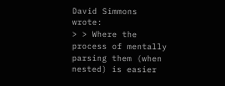David Simmons wrote:
> > Where the process of mentally parsing them (when nested) is easier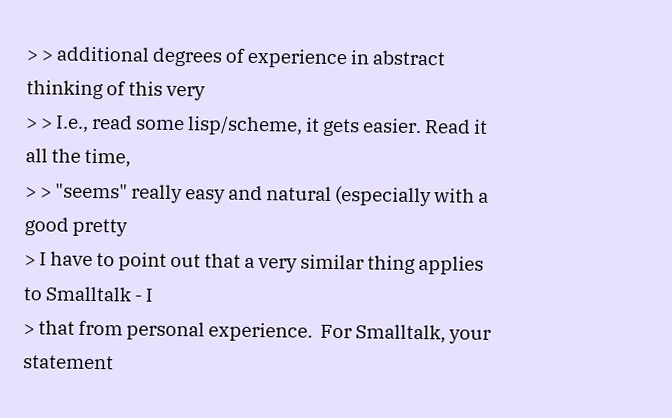> > additional degrees of experience in abstract thinking of this very
> > I.e., read some lisp/scheme, it gets easier. Read it all the time,
> > "seems" really easy and natural (especially with a good pretty
> I have to point out that a very similar thing applies to Smalltalk - I
> that from personal experience.  For Smalltalk, your statement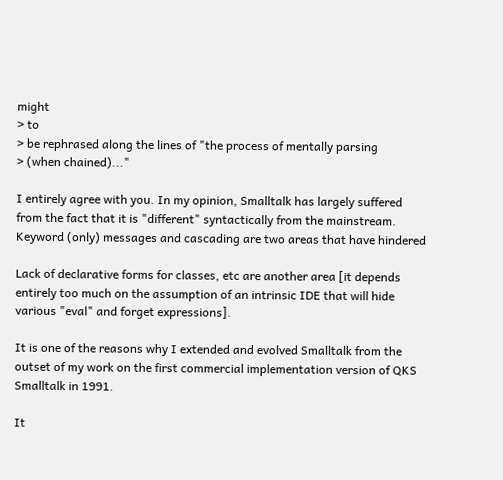might
> to
> be rephrased along the lines of "the process of mentally parsing
> (when chained)..."

I entirely agree with you. In my opinion, Smalltalk has largely suffered
from the fact that it is "different" syntactically from the mainstream.
Keyword (only) messages and cascading are two areas that have hindered

Lack of declarative forms for classes, etc are another area [it depends
entirely too much on the assumption of an intrinsic IDE that will hide
various "eval" and forget expressions].

It is one of the reasons why I extended and evolved Smalltalk from the
outset of my work on the first commercial implementation version of QKS
Smalltalk in 1991.

It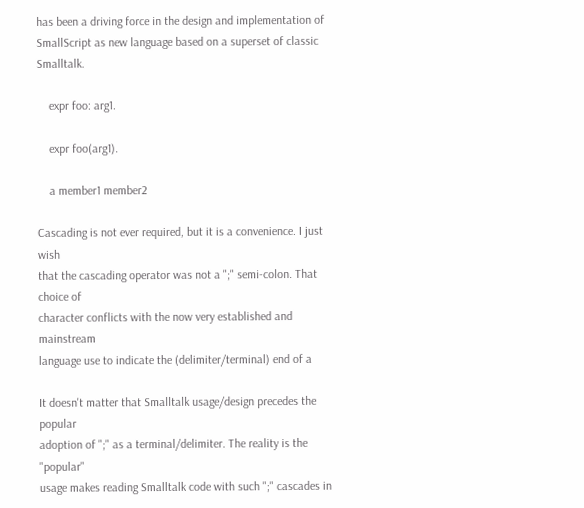has been a driving force in the design and implementation of
SmallScript as new language based on a superset of classic Smalltalk.

    expr foo: arg1.

    expr foo(arg1).

    a member1 member2

Cascading is not ever required, but it is a convenience. I just wish
that the cascading operator was not a ";" semi-colon. That choice of
character conflicts with the now very established and mainstream
language use to indicate the (delimiter/terminal) end of a

It doesn't matter that Smalltalk usage/design precedes the popular
adoption of ";" as a terminal/delimiter. The reality is the "popular"
usage makes reading Smalltalk code with such ";" cascades in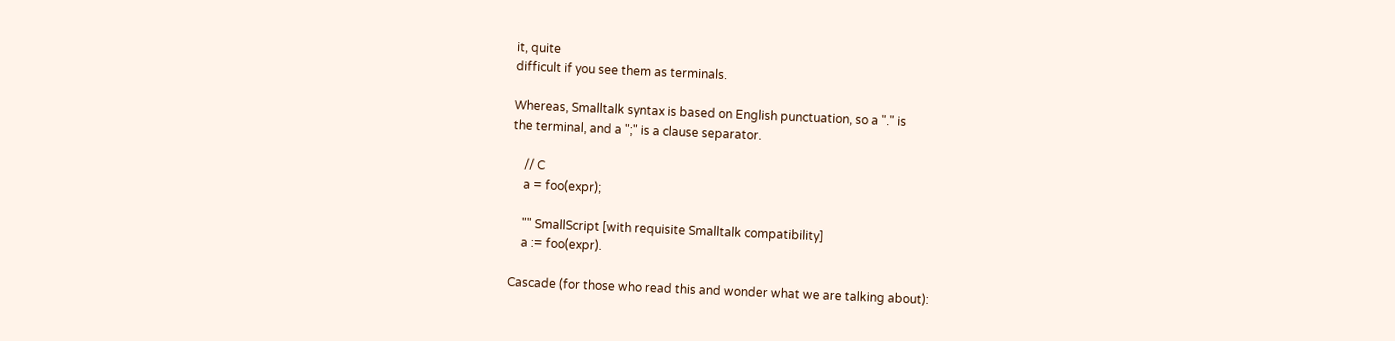it, quite
difficult if you see them as terminals.

Whereas, Smalltalk syntax is based on English punctuation, so a "." is
the terminal, and a ";" is a clause separator.

    // C
    a = foo(expr);

    "" SmallScript [with requisite Smalltalk compatibility]
    a := foo(expr).

Cascade (for those who read this and wonder what we are talking about):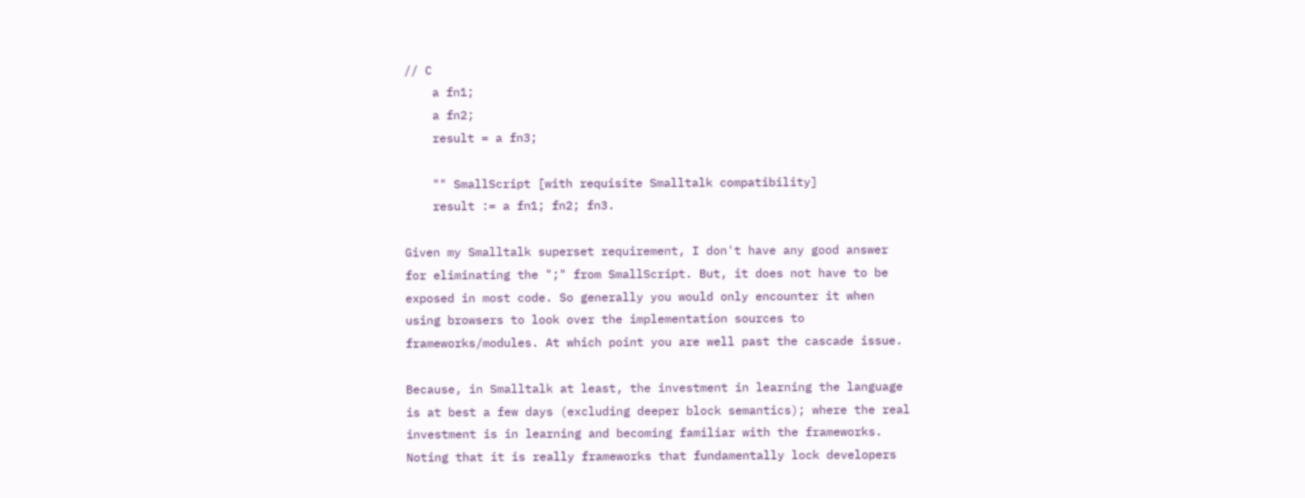// C
    a fn1;
    a fn2;
    result = a fn3;

    "" SmallScript [with requisite Smalltalk compatibility]
    result := a fn1; fn2; fn3.

Given my Smalltalk superset requirement, I don't have any good answer
for eliminating the ";" from SmallScript. But, it does not have to be
exposed in most code. So generally you would only encounter it when
using browsers to look over the implementation sources to
frameworks/modules. At which point you are well past the cascade issue.

Because, in Smalltalk at least, the investment in learning the language
is at best a few days (excluding deeper block semantics); where the real
investment is in learning and becoming familiar with the frameworks.
Noting that it is really frameworks that fundamentally lock developers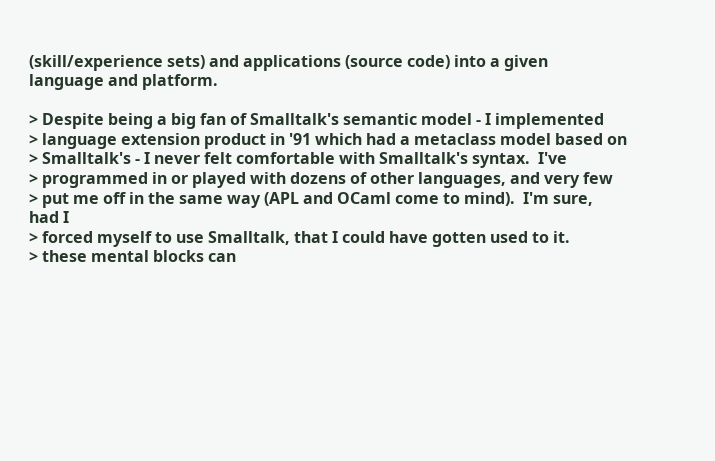(skill/experience sets) and applications (source code) into a given
language and platform.

> Despite being a big fan of Smalltalk's semantic model - I implemented
> language extension product in '91 which had a metaclass model based on
> Smalltalk's - I never felt comfortable with Smalltalk's syntax.  I've
> programmed in or played with dozens of other languages, and very few
> put me off in the same way (APL and OCaml come to mind).  I'm sure,
had I
> forced myself to use Smalltalk, that I could have gotten used to it.
> these mental blocks can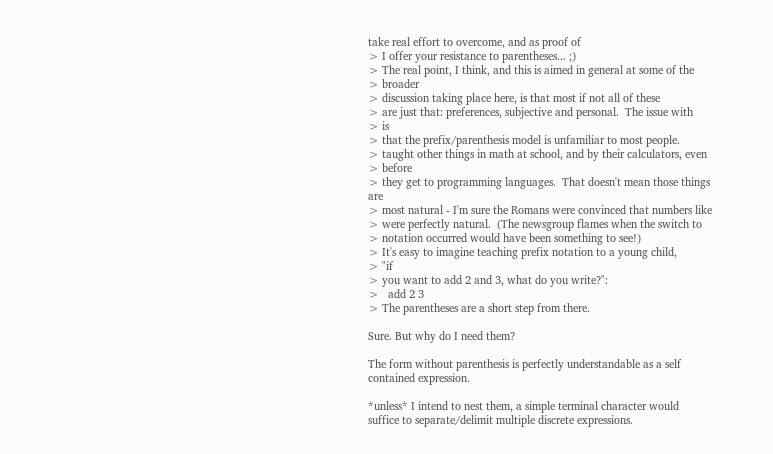take real effort to overcome, and as proof of
> I offer your resistance to parentheses... ;)
> The real point, I think, and this is aimed in general at some of the
> broader
> discussion taking place here, is that most if not all of these
> are just that: preferences, subjective and personal.  The issue with
> is
> that the prefix/parenthesis model is unfamiliar to most people.
> taught other things in math at school, and by their calculators, even
> before
> they get to programming languages.  That doesn't mean those things are
> most natural - I'm sure the Romans were convinced that numbers like
> were perfectly natural.  (The newsgroup flames when the switch to
> notation occurred would have been something to see!)
> It's easy to imagine teaching prefix notation to a young child,
> "if
> you want to add 2 and 3, what do you write?":
>   add 2 3
> The parentheses are a short step from there.

Sure. But why do I need them?

The form without parenthesis is perfectly understandable as a self
contained expression.

*unless* I intend to nest them, a simple terminal character would
suffice to separate/delimit multiple discrete expressions.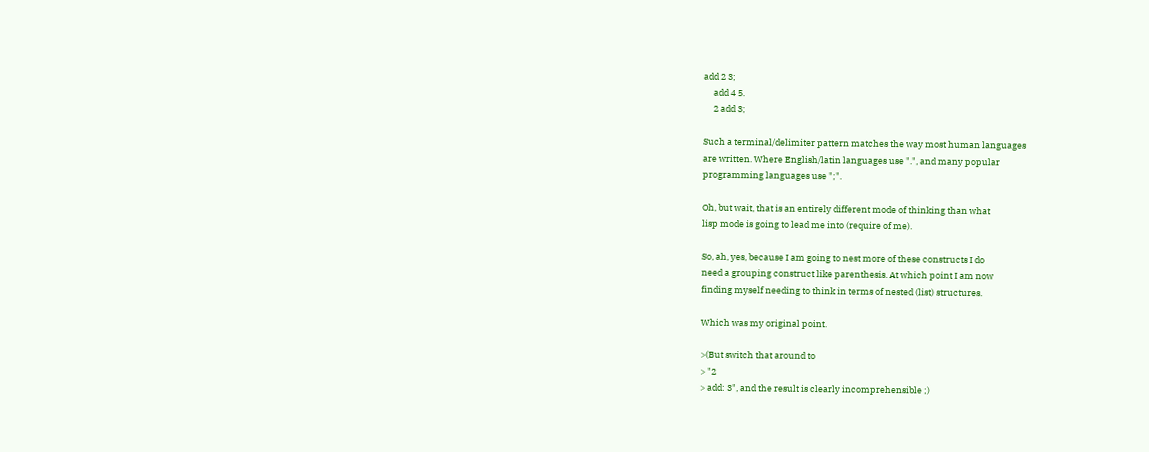add 2 3;
     add 4 5.
     2 add 3;

Such a terminal/delimiter pattern matches the way most human languages
are written. Where English/latin languages use ".", and many popular
programming languages use ";".

Oh, but wait, that is an entirely different mode of thinking than what
lisp mode is going to lead me into (require of me).

So, ah, yes, because I am going to nest more of these constructs I do
need a grouping construct like parenthesis. At which point I am now
finding myself needing to think in terms of nested (list) structures.

Which was my original point.

>(But switch that around to
> "2
> add: 3", and the result is clearly incomprehensible ;)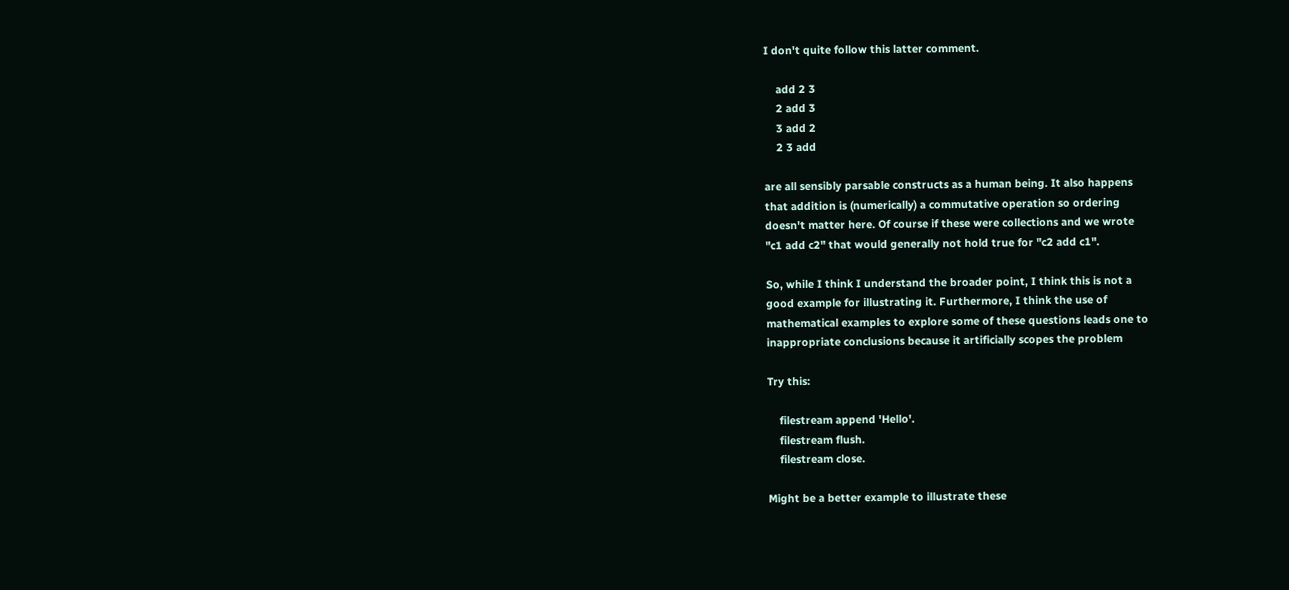I don't quite follow this latter comment.

    add 2 3
    2 add 3
    3 add 2
    2 3 add

are all sensibly parsable constructs as a human being. It also happens
that addition is (numerically) a commutative operation so ordering
doesn't matter here. Of course if these were collections and we wrote
"c1 add c2" that would generally not hold true for "c2 add c1".

So, while I think I understand the broader point, I think this is not a
good example for illustrating it. Furthermore, I think the use of
mathematical examples to explore some of these questions leads one to
inappropriate conclusions because it artificially scopes the problem

Try this:

    filestream append 'Hello'.
    filestream flush.
    filestream close.

Might be a better example to illustrate these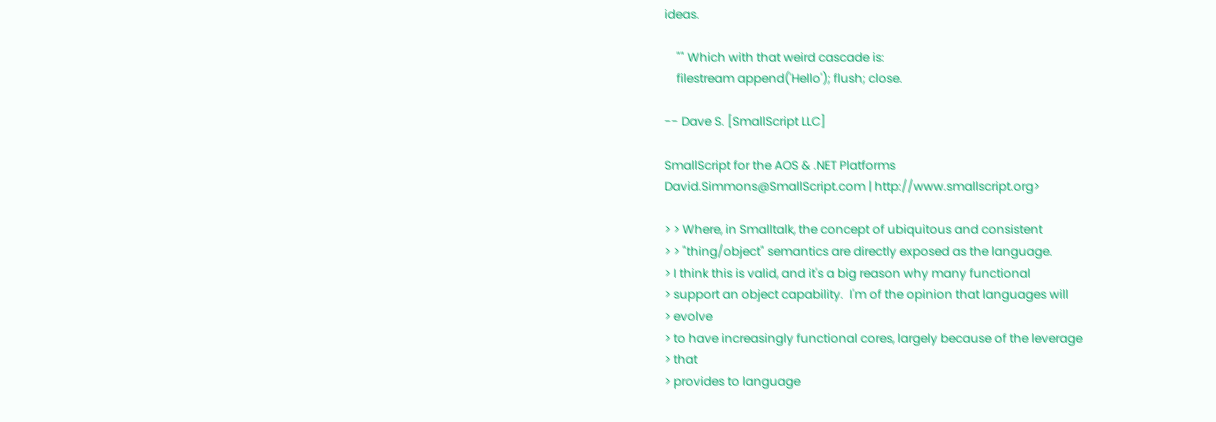ideas.

    "" Which with that weird cascade is:
    filestream append('Hello'); flush; close.

-- Dave S. [SmallScript LLC]

SmallScript for the AOS & .NET Platforms
David.Simmons@SmallScript.com | http://www.smallscript.org>

> > Where, in Smalltalk, the concept of ubiquitous and consistent
> > "thing/object" semantics are directly exposed as the language.
> I think this is valid, and it's a big reason why many functional
> support an object capability.  I'm of the opinion that languages will
> evolve
> to have increasingly functional cores, largely because of the leverage
> that
> provides to language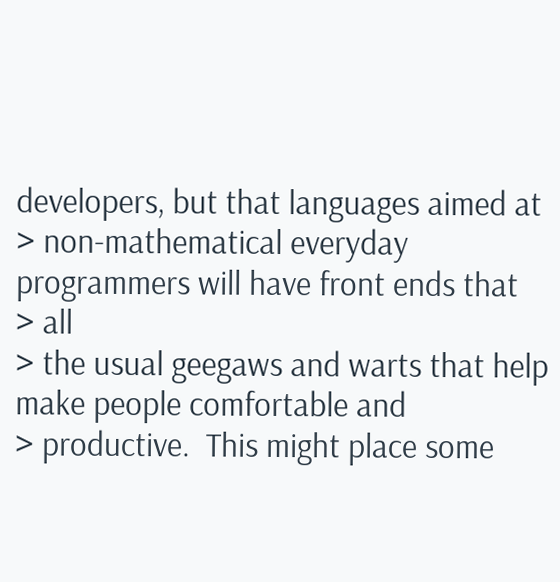developers, but that languages aimed at
> non-mathematical everyday programmers will have front ends that
> all
> the usual geegaws and warts that help make people comfortable and
> productive.  This might place some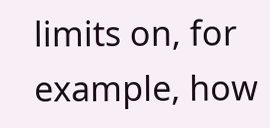limits on, for example, how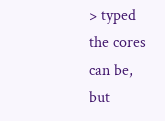> typed the cores can be, but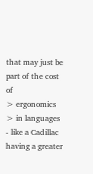that may just be part of the cost of
> ergonomics
> in languages - like a Cadillac having a greater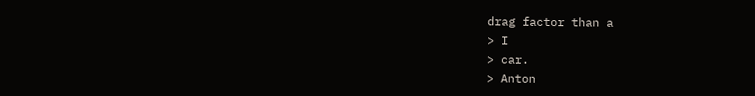drag factor than a
> I
> car.
> Anton